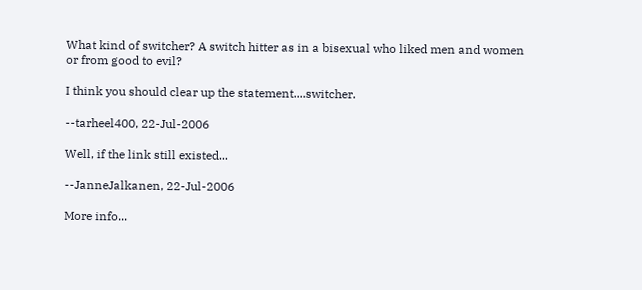What kind of switcher? A switch hitter as in a bisexual who liked men and women or from good to evil?

I think you should clear up the statement....switcher.

--tarheel400, 22-Jul-2006

Well, if the link still existed...

--JanneJalkanen, 22-Jul-2006

More info...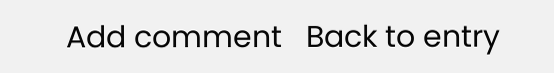Add comment   Back to entry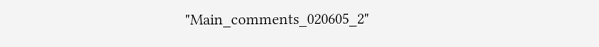"Main_comments_020605_2"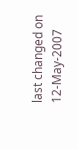last changed on 12-May-2007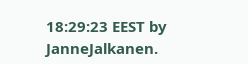18:29:23 EEST by JanneJalkanen.